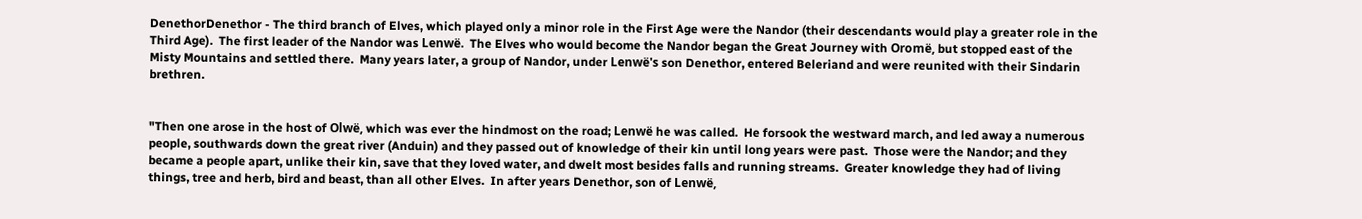DenethorDenethor - The third branch of Elves, which played only a minor role in the First Age were the Nandor (their descendants would play a greater role in the Third Age).  The first leader of the Nandor was Lenwë.  The Elves who would become the Nandor began the Great Journey with Oromë, but stopped east of the Misty Mountains and settled there.  Many years later, a group of Nandor, under Lenwë's son Denethor, entered Beleriand and were reunited with their Sindarin brethren.


"Then one arose in the host of Olwë, which was ever the hindmost on the road; Lenwë he was called.  He forsook the westward march, and led away a numerous people, southwards down the great river (Anduin) and they passed out of knowledge of their kin until long years were past.  Those were the Nandor; and they became a people apart, unlike their kin, save that they loved water, and dwelt most besides falls and running streams.  Greater knowledge they had of living things, tree and herb, bird and beast, than all other Elves.  In after years Denethor, son of Lenwë,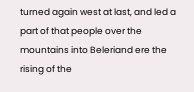turned again west at last, and led a part of that people over the mountains into Beleriand ere the rising of the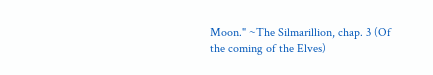Moon." ~The Silmarillion, chap. 3 (Of the coming of the Elves)